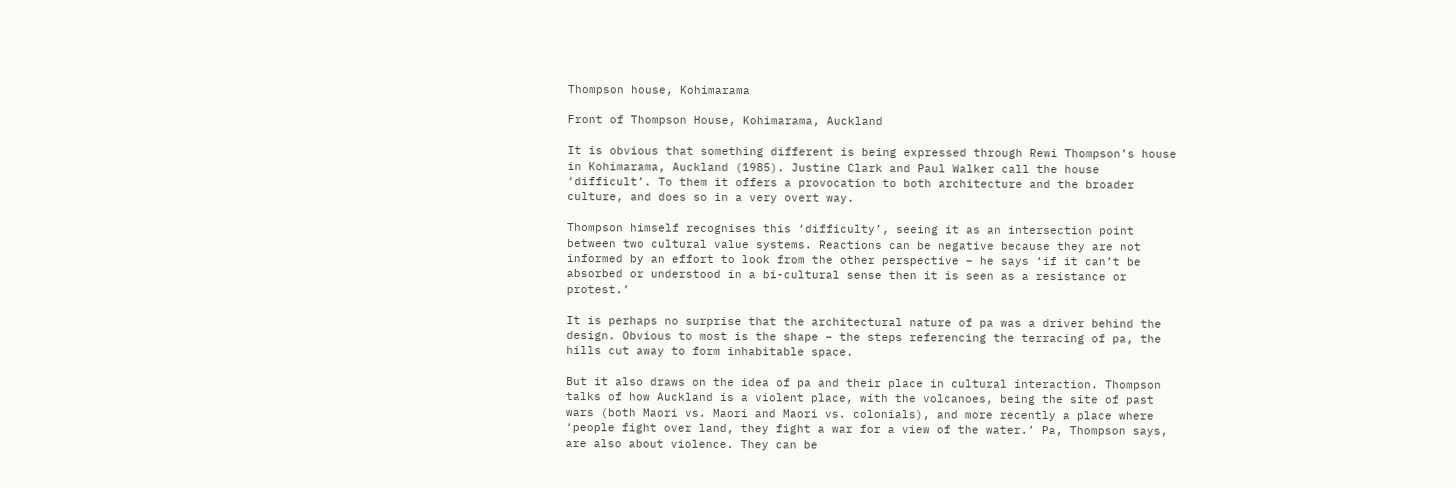Thompson house, Kohimarama

Front of Thompson House, Kohimarama, Auckland

It is obvious that something different is being expressed through Rewi Thompson’s house in Kohimarama, Auckland (1985). Justine Clark and Paul Walker call the house ‘difficult’. To them it offers a provocation to both architecture and the broader culture, and does so in a very overt way.

Thompson himself recognises this ‘difficulty’, seeing it as an intersection point between two cultural value systems. Reactions can be negative because they are not informed by an effort to look from the other perspective – he says ‘if it can’t be absorbed or understood in a bi-cultural sense then it is seen as a resistance or protest.’

It is perhaps no surprise that the architectural nature of pa was a driver behind the design. Obvious to most is the shape – the steps referencing the terracing of pa, the hills cut away to form inhabitable space.

But it also draws on the idea of pa and their place in cultural interaction. Thompson talks of how Auckland is a violent place, with the volcanoes, being the site of past wars (both Maori vs. Maori and Maori vs. colonials), and more recently a place where ‘people fight over land, they fight a war for a view of the water.’ Pa, Thompson says, are also about violence. They can be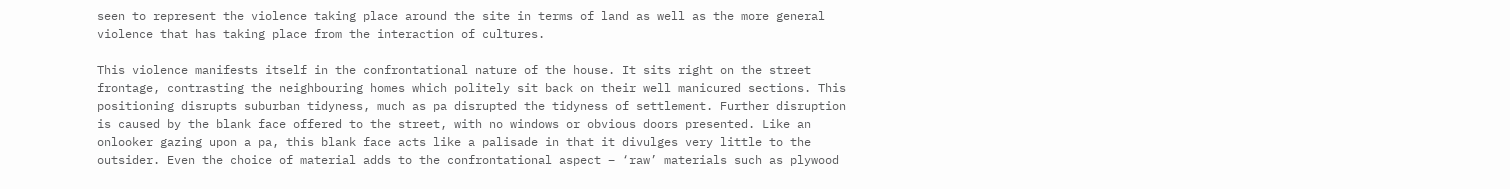seen to represent the violence taking place around the site in terms of land as well as the more general violence that has taking place from the interaction of cultures.

This violence manifests itself in the confrontational nature of the house. It sits right on the street frontage, contrasting the neighbouring homes which politely sit back on their well manicured sections. This positioning disrupts suburban tidyness, much as pa disrupted the tidyness of settlement. Further disruption is caused by the blank face offered to the street, with no windows or obvious doors presented. Like an onlooker gazing upon a pa, this blank face acts like a palisade in that it divulges very little to the outsider. Even the choice of material adds to the confrontational aspect – ‘raw’ materials such as plywood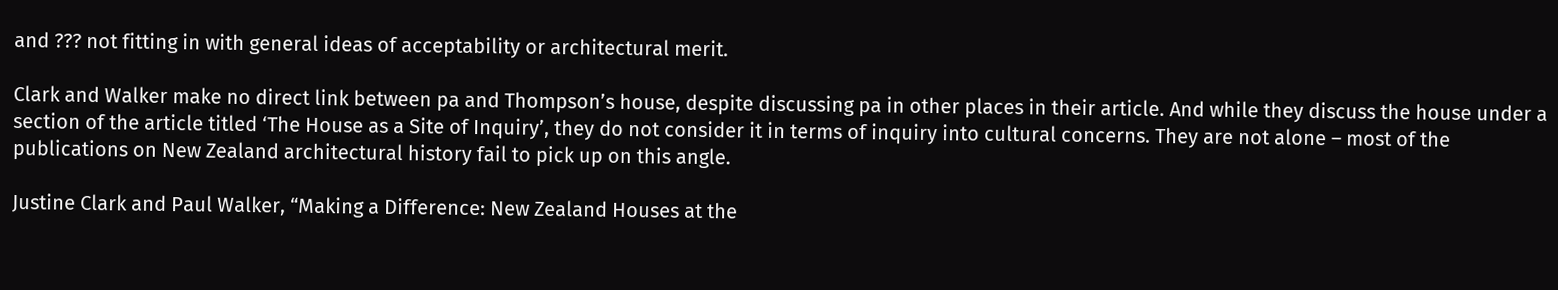and ??? not fitting in with general ideas of acceptability or architectural merit.

Clark and Walker make no direct link between pa and Thompson’s house, despite discussing pa in other places in their article. And while they discuss the house under a section of the article titled ‘The House as a Site of Inquiry’, they do not consider it in terms of inquiry into cultural concerns. They are not alone – most of the publications on New Zealand architectural history fail to pick up on this angle.

Justine Clark and Paul Walker, “Making a Difference: New Zealand Houses at the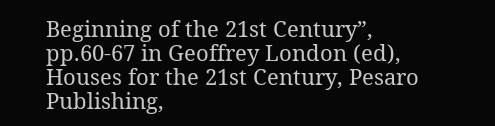Beginning of the 21st Century”, pp.60-67 in Geoffrey London (ed), Houses for the 21st Century, Pesaro Publishing,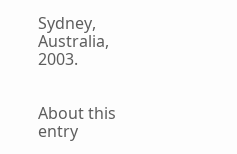Sydney, Australia, 2003.


About this entry